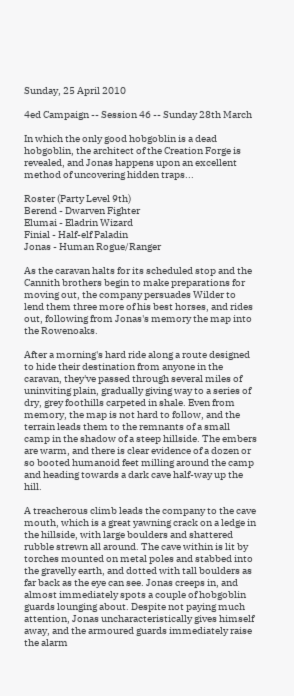Sunday, 25 April 2010

4ed Campaign -- Session 46 -- Sunday 28th March

In which the only good hobgoblin is a dead hobgoblin, the architect of the Creation Forge is revealed, and Jonas happens upon an excellent method of uncovering hidden traps...

Roster (Party Level 9th)
Berend - Dwarven Fighter
Elumai - Eladrin Wizard
Finial - Half-elf Paladin
Jonas - Human Rogue/Ranger

As the caravan halts for its scheduled stop and the Cannith brothers begin to make preparations for moving out, the company persuades Wilder to lend them three more of his best horses, and rides out, following from Jonas's memory the map into the Rowenoaks.

After a morning's hard ride along a route designed to hide their destination from anyone in the caravan, they've passed through several miles of uninviting plain, gradually giving way to a series of dry, grey foothills carpeted in shale. Even from memory, the map is not hard to follow, and the terrain leads them to the remnants of a small camp in the shadow of a steep hillside. The embers are warm, and there is clear evidence of a dozen or so booted humanoid feet milling around the camp and heading towards a dark cave half-way up the hill.

A treacherous climb leads the company to the cave mouth, which is a great yawning crack on a ledge in the hillside, with large boulders and shattered rubble strewn all around. The cave within is lit by torches mounted on metal poles and stabbed into the gravelly earth, and dotted with tall boulders as far back as the eye can see. Jonas creeps in, and almost immediately spots a couple of hobgoblin guards lounging about. Despite not paying much attention, Jonas uncharacteristically gives himself away, and the armoured guards immediately raise the alarm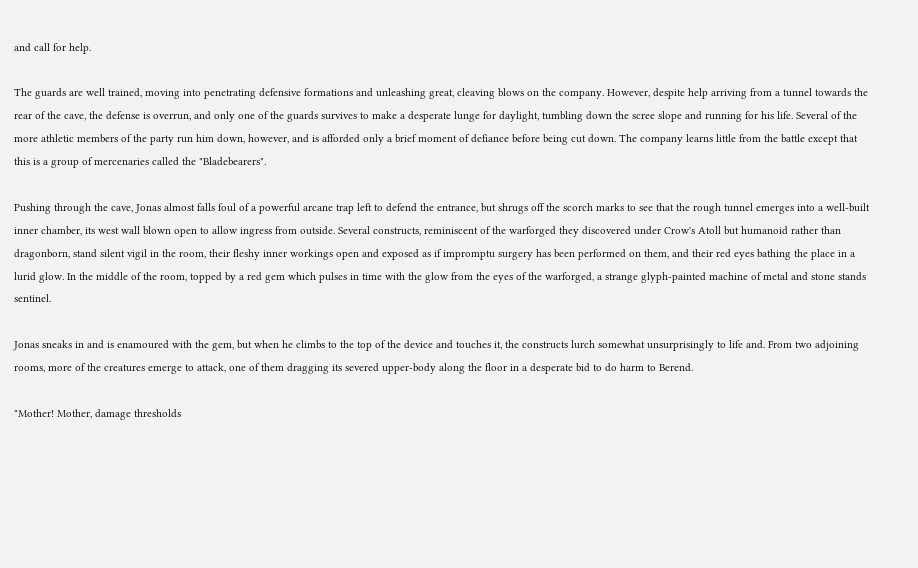and call for help.

The guards are well trained, moving into penetrating defensive formations and unleashing great, cleaving blows on the company. However, despite help arriving from a tunnel towards the rear of the cave, the defense is overrun, and only one of the guards survives to make a desperate lunge for daylight, tumbling down the scree slope and running for his life. Several of the more athletic members of the party run him down, however, and is afforded only a brief moment of defiance before being cut down. The company learns little from the battle except that this is a group of mercenaries called the "Bladebearers".

Pushing through the cave, Jonas almost falls foul of a powerful arcane trap left to defend the entrance, but shrugs off the scorch marks to see that the rough tunnel emerges into a well-built inner chamber, its west wall blown open to allow ingress from outside. Several constructs, reminiscent of the warforged they discovered under Crow's Atoll but humanoid rather than dragonborn, stand silent vigil in the room, their fleshy inner workings open and exposed as if impromptu surgery has been performed on them, and their red eyes bathing the place in a lurid glow. In the middle of the room, topped by a red gem which pulses in time with the glow from the eyes of the warforged, a strange glyph-painted machine of metal and stone stands sentinel.

Jonas sneaks in and is enamoured with the gem, but when he climbs to the top of the device and touches it, the constructs lurch somewhat unsurprisingly to life and. From two adjoining rooms, more of the creatures emerge to attack, one of them dragging its severed upper-body along the floor in a desperate bid to do harm to Berend.

"Mother! Mother, damage thresholds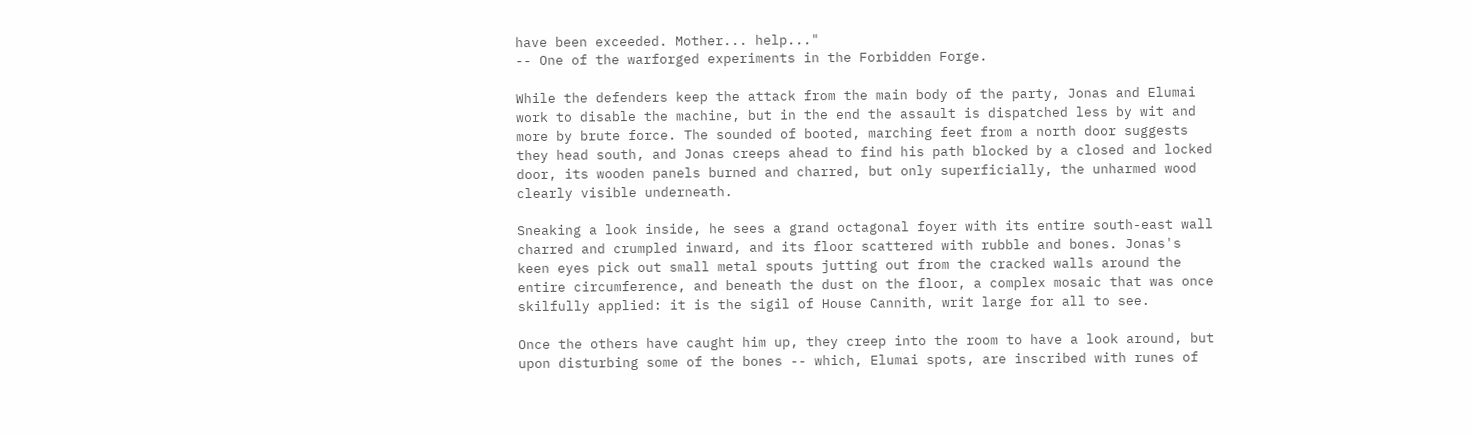have been exceeded. Mother... help..."
-- One of the warforged experiments in the Forbidden Forge.

While the defenders keep the attack from the main body of the party, Jonas and Elumai work to disable the machine, but in the end the assault is dispatched less by wit and more by brute force. The sounded of booted, marching feet from a north door suggests they head south, and Jonas creeps ahead to find his path blocked by a closed and locked door, its wooden panels burned and charred, but only superficially, the unharmed wood clearly visible underneath.

Sneaking a look inside, he sees a grand octagonal foyer with its entire south-east wall charred and crumpled inward, and its floor scattered with rubble and bones. Jonas's keen eyes pick out small metal spouts jutting out from the cracked walls around the entire circumference, and beneath the dust on the floor, a complex mosaic that was once skilfully applied: it is the sigil of House Cannith, writ large for all to see.

Once the others have caught him up, they creep into the room to have a look around, but upon disturbing some of the bones -- which, Elumai spots, are inscribed with runes of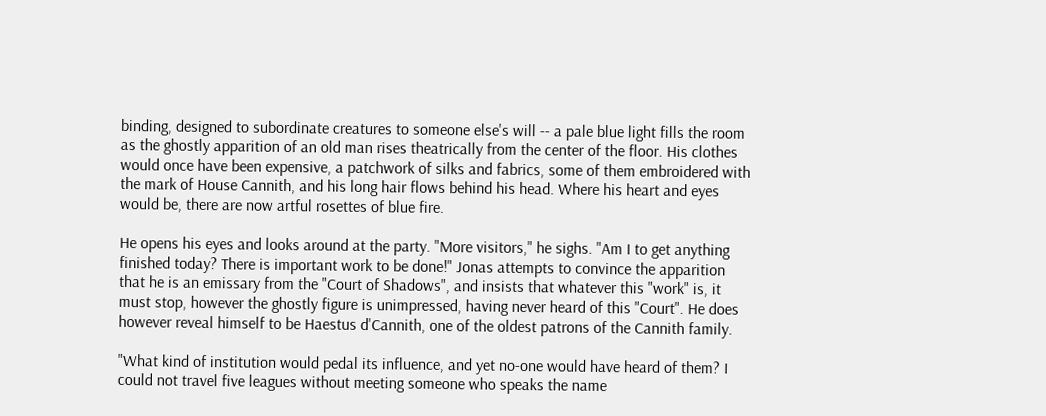binding, designed to subordinate creatures to someone else's will -- a pale blue light fills the room as the ghostly apparition of an old man rises theatrically from the center of the floor. His clothes would once have been expensive, a patchwork of silks and fabrics, some of them embroidered with the mark of House Cannith, and his long hair flows behind his head. Where his heart and eyes would be, there are now artful rosettes of blue fire.

He opens his eyes and looks around at the party. "More visitors," he sighs. "Am I to get anything finished today? There is important work to be done!" Jonas attempts to convince the apparition that he is an emissary from the "Court of Shadows", and insists that whatever this "work" is, it must stop, however the ghostly figure is unimpressed, having never heard of this "Court". He does however reveal himself to be Haestus d'Cannith, one of the oldest patrons of the Cannith family.

"What kind of institution would pedal its influence, and yet no-one would have heard of them? I could not travel five leagues without meeting someone who speaks the name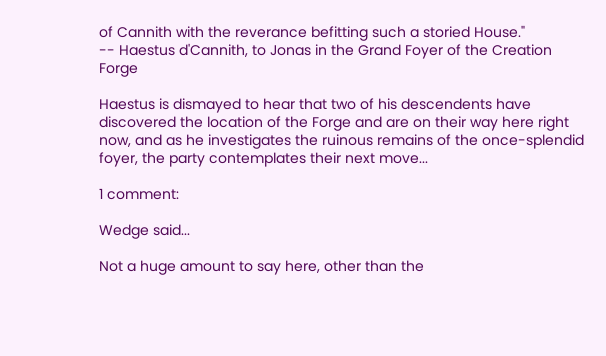of Cannith with the reverance befitting such a storied House."
-- Haestus d'Cannith, to Jonas in the Grand Foyer of the Creation Forge

Haestus is dismayed to hear that two of his descendents have discovered the location of the Forge and are on their way here right now, and as he investigates the ruinous remains of the once-splendid foyer, the party contemplates their next move...

1 comment:

Wedge said...

Not a huge amount to say here, other than the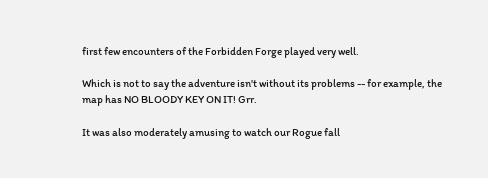first few encounters of the Forbidden Forge played very well.

Which is not to say the adventure isn't without its problems -- for example, the map has NO BLOODY KEY ON IT! Grr.

It was also moderately amusing to watch our Rogue fall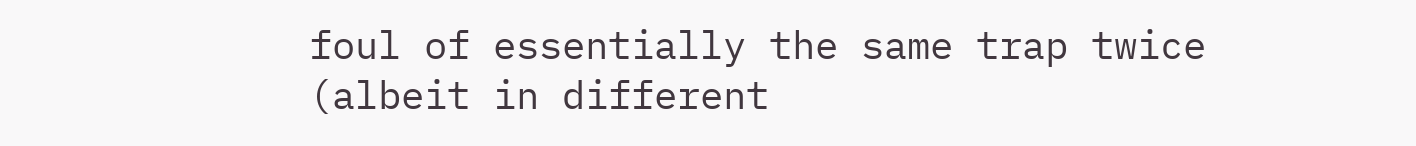foul of essentially the same trap twice (albeit in different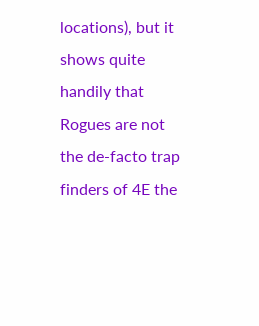locations), but it shows quite handily that Rogues are not the de-facto trap finders of 4E the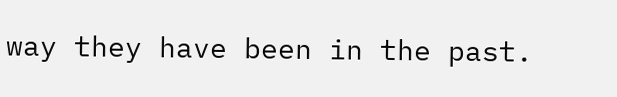way they have been in the past.